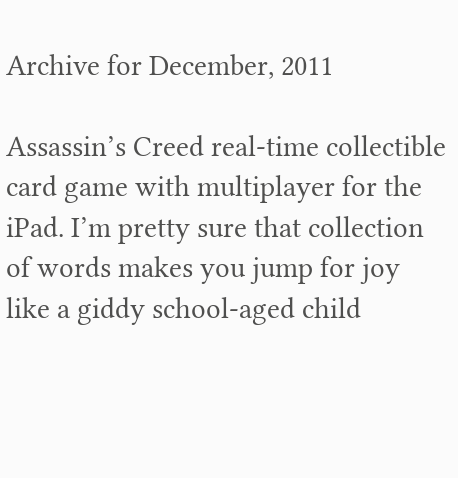Archive for December, 2011

Assassin’s Creed real-time collectible card game with multiplayer for the iPad. I’m pretty sure that collection of words makes you jump for joy like a giddy school-aged child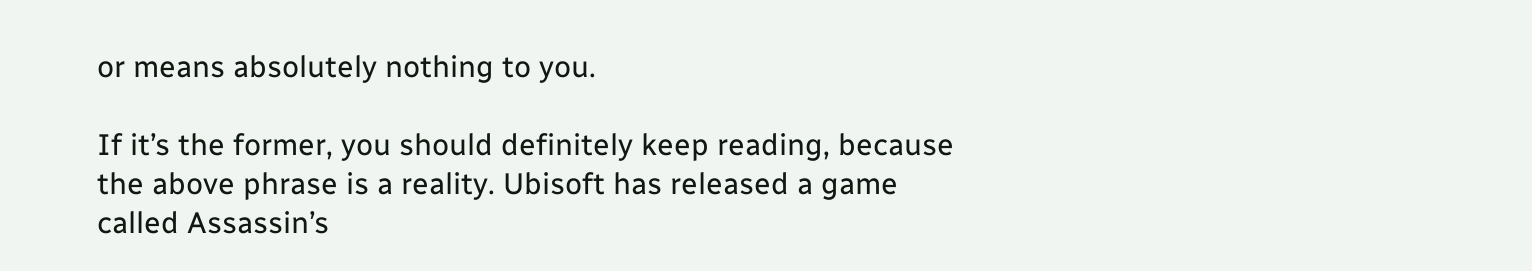or means absolutely nothing to you.

If it’s the former, you should definitely keep reading, because the above phrase is a reality. Ubisoft has released a game called Assassin’s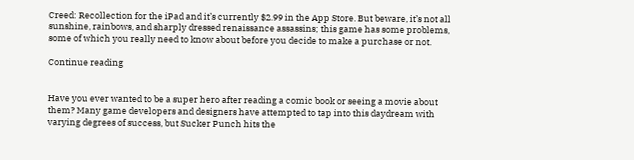Creed: Recollection for the iPad and it’s currently $2.99 in the App Store. But beware, it’s not all sunshine, rainbows, and sharply dressed renaissance assassins; this game has some problems, some of which you really need to know about before you decide to make a purchase or not.

Continue reading


Have you ever wanted to be a super hero after reading a comic book or seeing a movie about them? Many game developers and designers have attempted to tap into this daydream with varying degrees of success, but Sucker Punch hits the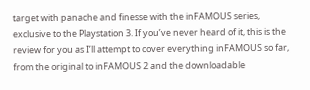target with panache and finesse with the inFAMOUS series, exclusive to the Playstation 3. If you’ve never heard of it, this is the review for you as I’ll attempt to cover everything inFAMOUS so far, from the original to inFAMOUS 2 and the downloadable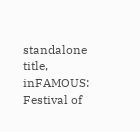standalone title, inFAMOUS: Festival of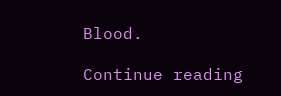Blood.

Continue reading